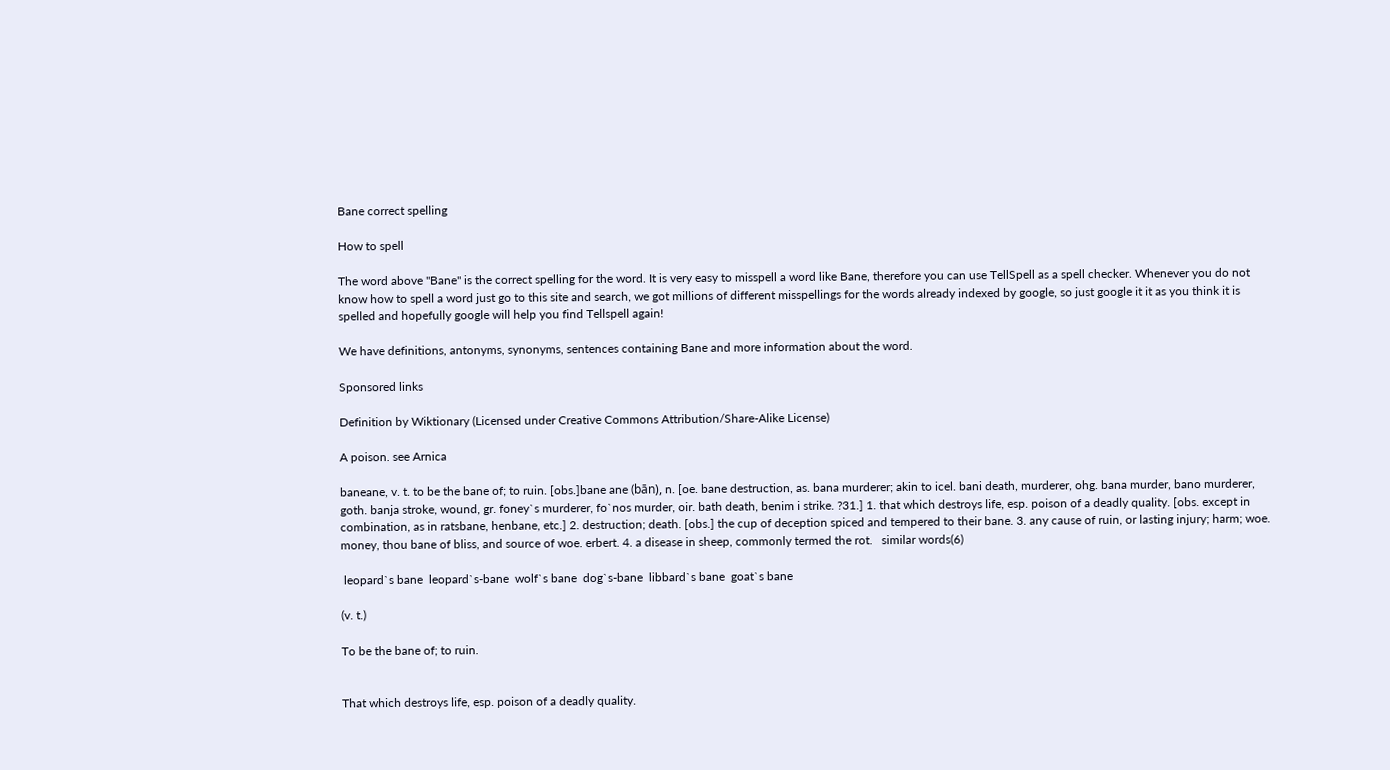Bane correct spelling

How to spell

The word above "Bane" is the correct spelling for the word. It is very easy to misspell a word like Bane, therefore you can use TellSpell as a spell checker. Whenever you do not know how to spell a word just go to this site and search, we got millions of different misspellings for the words already indexed by google, so just google it it as you think it is spelled and hopefully google will help you find Tellspell again!

We have definitions, antonyms, synonyms, sentences containing Bane and more information about the word.

Sponsored links

Definition by Wiktionary (Licensed under Creative Commons Attribution/Share-Alike License)

A poison. see Arnica

baneane, v. t. to be the bane of; to ruin. [obs.]bane ane (bān), n. [oe. bane destruction, as. bana murderer; akin to icel. bani death, murderer, ohg. bana murder, bano murderer, goth. banja stroke, wound, gr. foney`s murderer, fo`nos murder, oir. bath death, benim i strike. ?31.] 1. that which destroys life, esp. poison of a deadly quality. [obs. except in combination, as in ratsbane, henbane, etc.] 2. destruction; death. [obs.] the cup of deception spiced and tempered to their bane. 3. any cause of ruin, or lasting injury; harm; woe. money, thou bane of bliss, and source of woe. erbert. 4. a disease in sheep, commonly termed the rot.   similar words(6)

 leopard`s bane  leopard`s-bane  wolf`s bane  dog`s-bane  libbard`s bane  goat`s bane

(v. t.)

To be the bane of; to ruin.


That which destroys life, esp. poison of a deadly quality.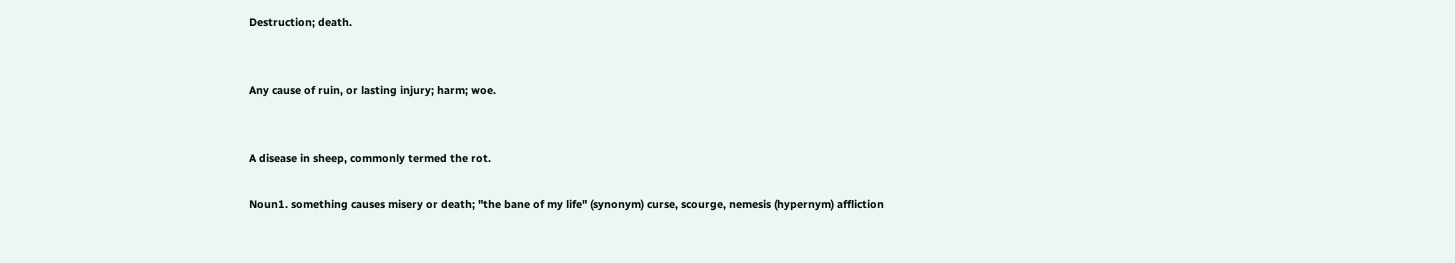Destruction; death.


Any cause of ruin, or lasting injury; harm; woe.


A disease in sheep, commonly termed the rot.

Noun1. something causes misery or death; "the bane of my life" (synonym) curse, scourge, nemesis (hypernym) affliction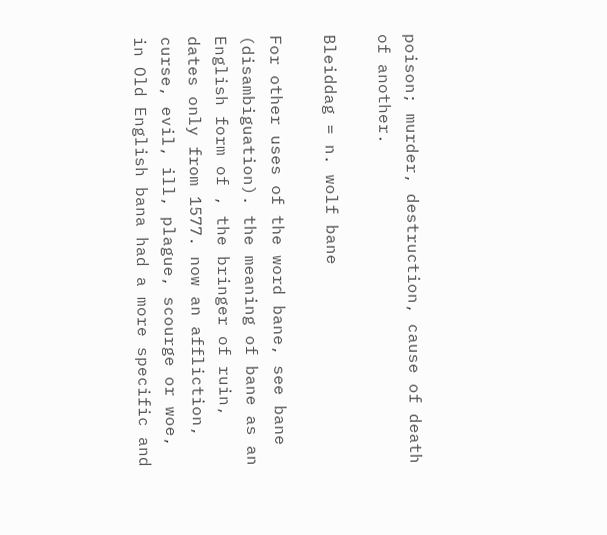poison; murder, destruction, cause of death of another.

Bleiddag = n. wolf bane

For other uses of the word bane, see bane (disambiguation). the meaning of bane as an English form of , the bringer of ruin, dates only from 1577. now an affliction, curse, evil, ill, plague, scourge or woe, in Old English bana had a more specific and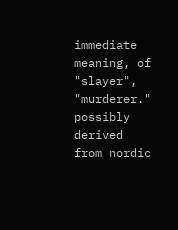immediate meaning, of "slayer", "murderer." possibly derived from nordic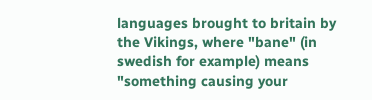languages brought to britain by the Vikings, where "bane" (in swedish for example) means "something causing your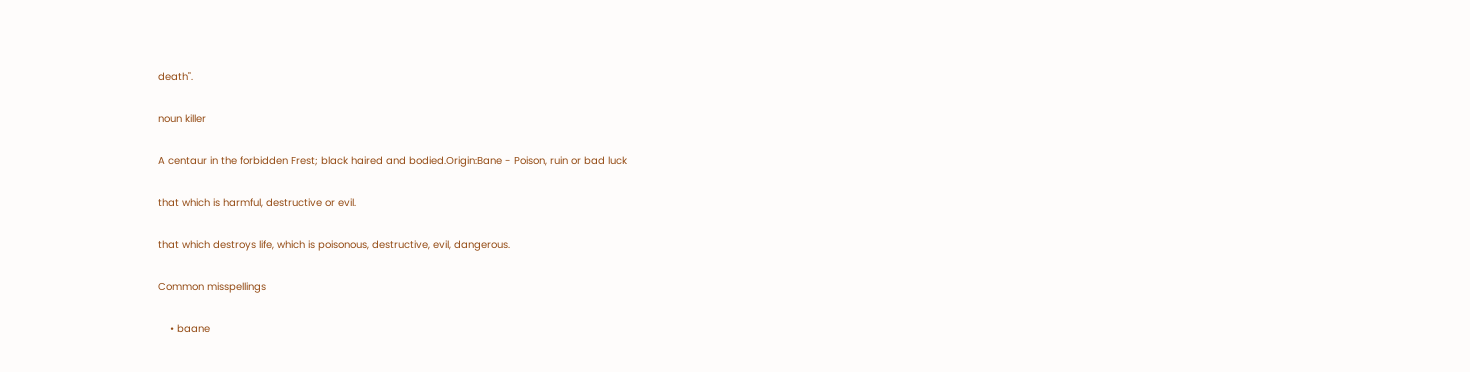death".

noun killer

A centaur in the forbidden Frest; black haired and bodied.Origin:Bane - Poison, ruin or bad luck

that which is harmful, destructive or evil.

that which destroys life, which is poisonous, destructive, evil, dangerous.

Common misspellings

    • baane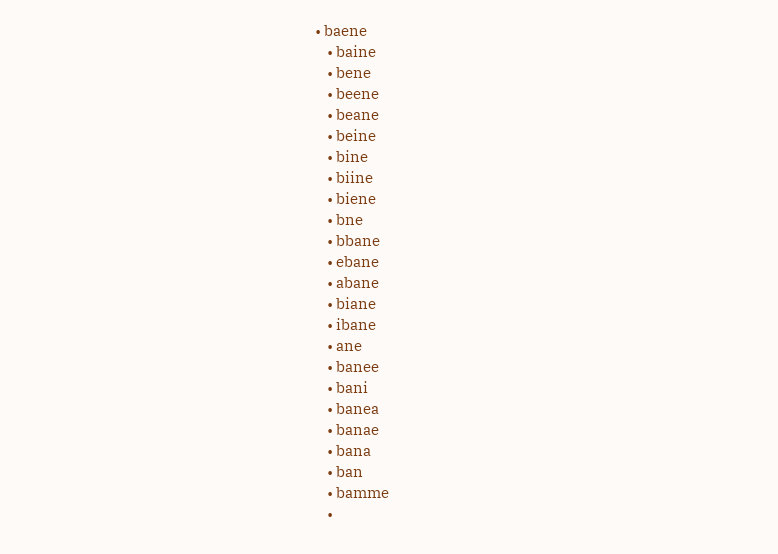• baene
    • baine
    • bene
    • beene
    • beane
    • beine
    • bine
    • biine
    • biene
    • bne
    • bbane
    • ebane
    • abane
    • biane
    • ibane
    • ane
    • banee
    • bani
    • banea
    • banae
    • bana
    • ban
    • bamme
    •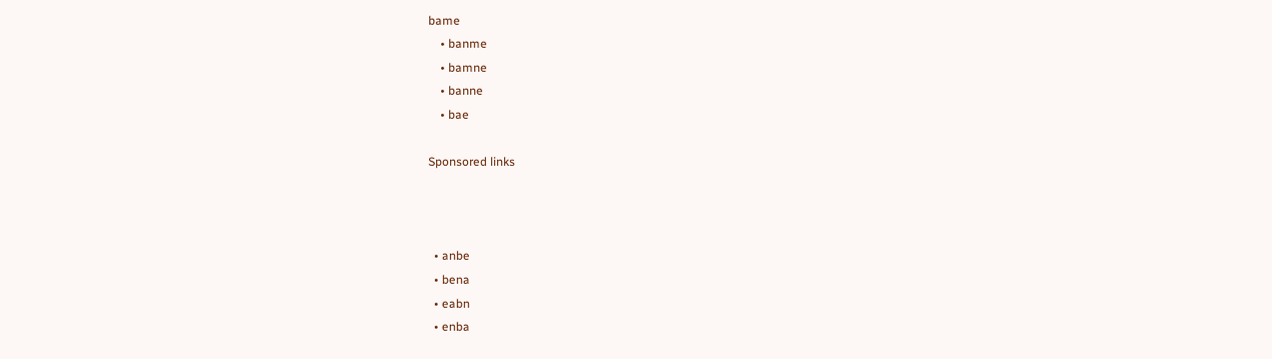bame
    • banme
    • bamne
    • banne
    • bae

Sponsored links



  • anbe
  • bena
  • eabn
  • enba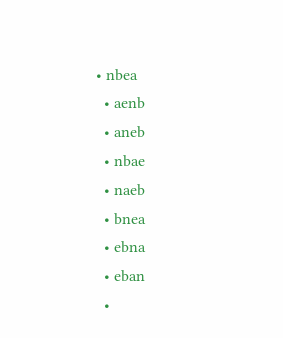• nbea
  • aenb
  • aneb
  • nbae
  • naeb
  • bnea
  • ebna
  • eban
  •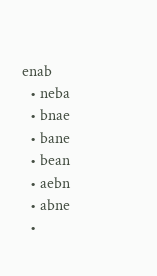enab
  • neba
  • bnae
  • bane
  • bean
  • aebn
  • abne
  •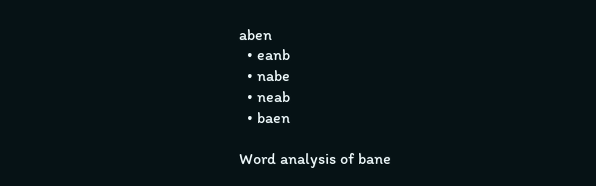aben
  • eanb
  • nabe
  • neab
  • baen

Word analysis of bane